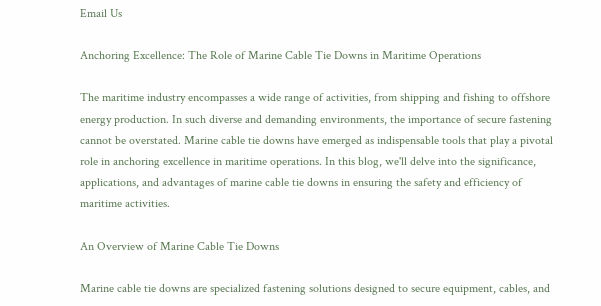Email Us

Anchoring Excellence: The Role of Marine Cable Tie Downs in Maritime Operations

The maritime industry encompasses a wide range of activities, from shipping and fishing to offshore energy production. In such diverse and demanding environments, the importance of secure fastening cannot be overstated. Marine cable tie downs have emerged as indispensable tools that play a pivotal role in anchoring excellence in maritime operations. In this blog, we'll delve into the significance, applications, and advantages of marine cable tie downs in ensuring the safety and efficiency of maritime activities.

An Overview of Marine Cable Tie Downs

Marine cable tie downs are specialized fastening solutions designed to secure equipment, cables, and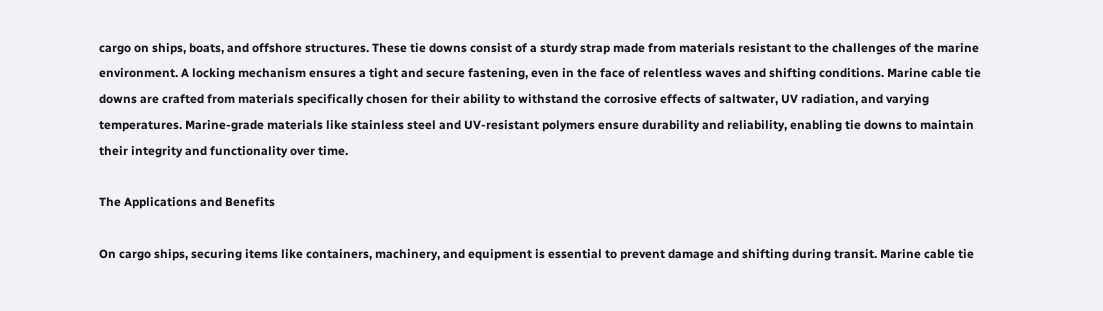cargo on ships, boats, and offshore structures. These tie downs consist of a sturdy strap made from materials resistant to the challenges of the marine environment. A locking mechanism ensures a tight and secure fastening, even in the face of relentless waves and shifting conditions. Marine cable tie downs are crafted from materials specifically chosen for their ability to withstand the corrosive effects of saltwater, UV radiation, and varying temperatures. Marine-grade materials like stainless steel and UV-resistant polymers ensure durability and reliability, enabling tie downs to maintain their integrity and functionality over time.

The Applications and Benefits

On cargo ships, securing items like containers, machinery, and equipment is essential to prevent damage and shifting during transit. Marine cable tie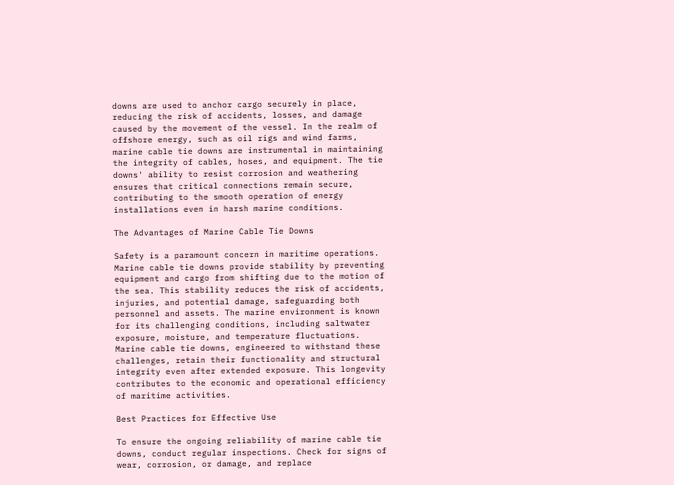downs are used to anchor cargo securely in place, reducing the risk of accidents, losses, and damage caused by the movement of the vessel. In the realm of offshore energy, such as oil rigs and wind farms, marine cable tie downs are instrumental in maintaining the integrity of cables, hoses, and equipment. The tie downs' ability to resist corrosion and weathering ensures that critical connections remain secure, contributing to the smooth operation of energy installations even in harsh marine conditions.

The Advantages of Marine Cable Tie Downs

Safety is a paramount concern in maritime operations. Marine cable tie downs provide stability by preventing equipment and cargo from shifting due to the motion of the sea. This stability reduces the risk of accidents, injuries, and potential damage, safeguarding both personnel and assets. The marine environment is known for its challenging conditions, including saltwater exposure, moisture, and temperature fluctuations. Marine cable tie downs, engineered to withstand these challenges, retain their functionality and structural integrity even after extended exposure. This longevity contributes to the economic and operational efficiency of maritime activities.

Best Practices for Effective Use

To ensure the ongoing reliability of marine cable tie downs, conduct regular inspections. Check for signs of wear, corrosion, or damage, and replace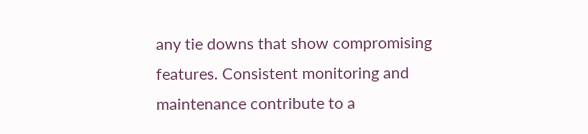any tie downs that show compromising features. Consistent monitoring and maintenance contribute to a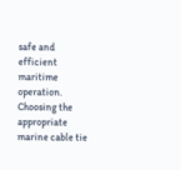safe and efficient maritime operation. Choosing the appropriate marine cable tie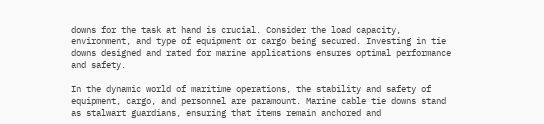downs for the task at hand is crucial. Consider the load capacity, environment, and type of equipment or cargo being secured. Investing in tie downs designed and rated for marine applications ensures optimal performance and safety.

In the dynamic world of maritime operations, the stability and safety of equipment, cargo, and personnel are paramount. Marine cable tie downs stand as stalwart guardians, ensuring that items remain anchored and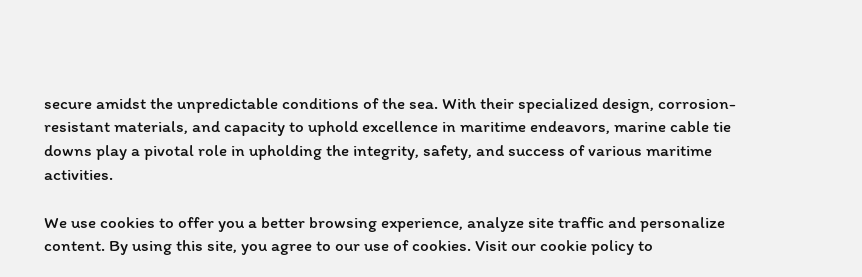secure amidst the unpredictable conditions of the sea. With their specialized design, corrosion-resistant materials, and capacity to uphold excellence in maritime endeavors, marine cable tie downs play a pivotal role in upholding the integrity, safety, and success of various maritime activities.

We use cookies to offer you a better browsing experience, analyze site traffic and personalize content. By using this site, you agree to our use of cookies. Visit our cookie policy to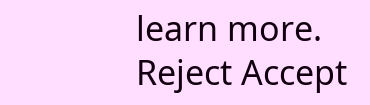learn more.
Reject Accept